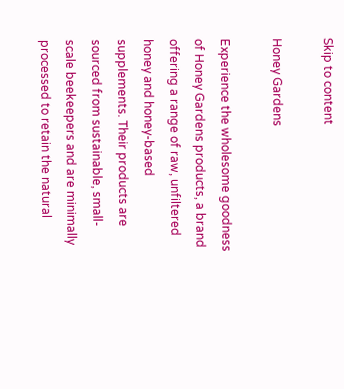Skip to content

Honey Gardens

Experience the wholesome goodness of Honey Gardens products, a brand offering a range of raw, unfiltered honey and honey-based supplements. Their products are sourced from sustainable, small-scale beekeepers and are minimally processed to retain the natural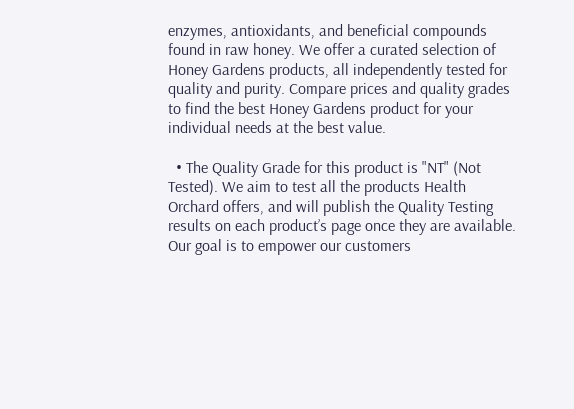enzymes, antioxidants, and beneficial compounds found in raw honey. We offer a curated selection of Honey Gardens products, all independently tested for quality and purity. Compare prices and quality grades to find the best Honey Gardens product for your individual needs at the best value.

  • The Quality Grade for this product is "NT" (Not Tested). We aim to test all the products Health Orchard offers, and will publish the Quality Testing results on each product’s page once they are available. Our goal is to empower our customers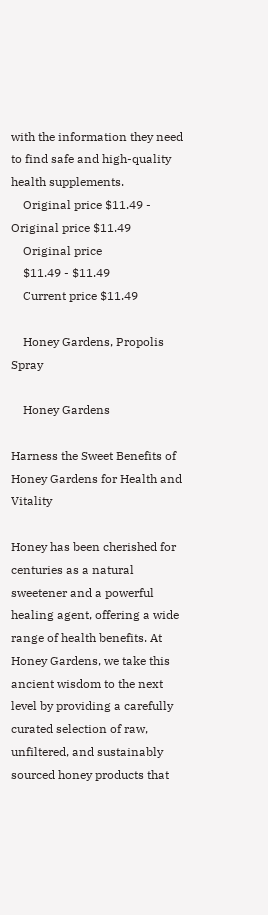with the information they need to find safe and high-quality health supplements.
    Original price $11.49 - Original price $11.49
    Original price
    $11.49 - $11.49
    Current price $11.49

    Honey Gardens, Propolis Spray

    Honey Gardens

Harness the Sweet Benefits of Honey Gardens for Health and Vitality

Honey has been cherished for centuries as a natural sweetener and a powerful healing agent, offering a wide range of health benefits. At Honey Gardens, we take this ancient wisdom to the next level by providing a carefully curated selection of raw, unfiltered, and sustainably sourced honey products that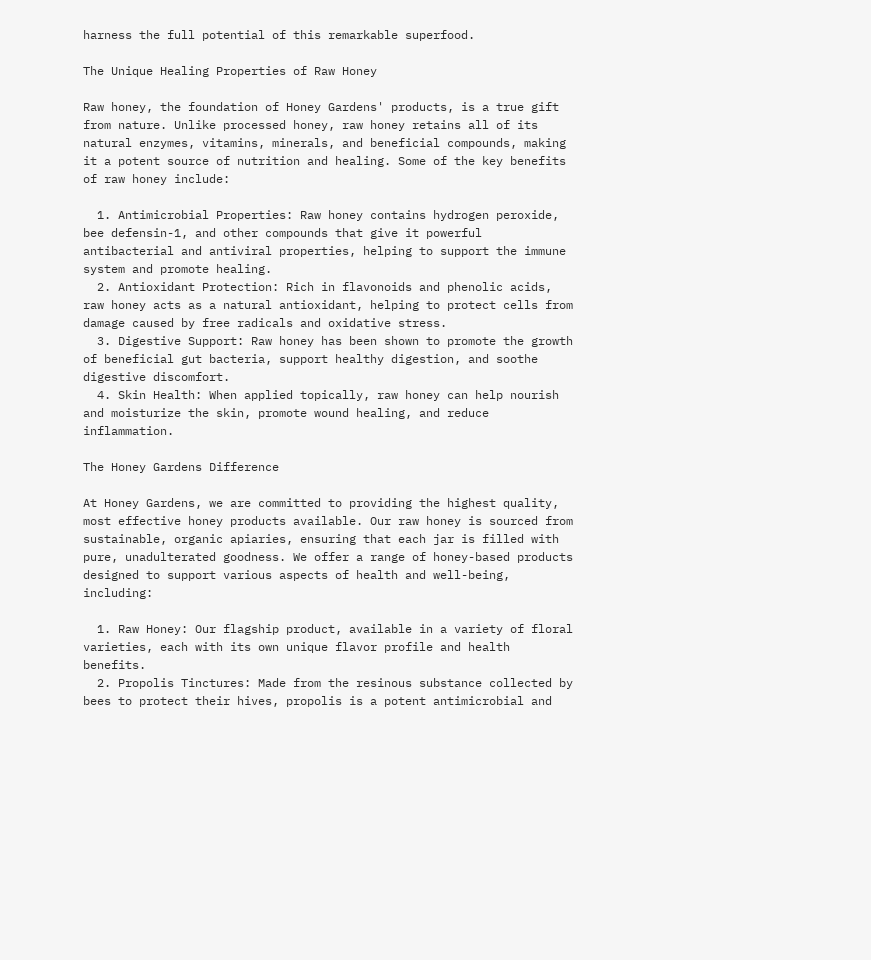harness the full potential of this remarkable superfood.

The Unique Healing Properties of Raw Honey

Raw honey, the foundation of Honey Gardens' products, is a true gift from nature. Unlike processed honey, raw honey retains all of its natural enzymes, vitamins, minerals, and beneficial compounds, making it a potent source of nutrition and healing. Some of the key benefits of raw honey include:

  1. Antimicrobial Properties: Raw honey contains hydrogen peroxide, bee defensin-1, and other compounds that give it powerful antibacterial and antiviral properties, helping to support the immune system and promote healing.
  2. Antioxidant Protection: Rich in flavonoids and phenolic acids, raw honey acts as a natural antioxidant, helping to protect cells from damage caused by free radicals and oxidative stress.
  3. Digestive Support: Raw honey has been shown to promote the growth of beneficial gut bacteria, support healthy digestion, and soothe digestive discomfort.
  4. Skin Health: When applied topically, raw honey can help nourish and moisturize the skin, promote wound healing, and reduce inflammation.

The Honey Gardens Difference

At Honey Gardens, we are committed to providing the highest quality, most effective honey products available. Our raw honey is sourced from sustainable, organic apiaries, ensuring that each jar is filled with pure, unadulterated goodness. We offer a range of honey-based products designed to support various aspects of health and well-being, including:

  1. Raw Honey: Our flagship product, available in a variety of floral varieties, each with its own unique flavor profile and health benefits.
  2. Propolis Tinctures: Made from the resinous substance collected by bees to protect their hives, propolis is a potent antimicrobial and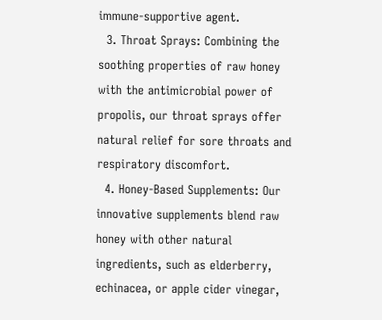immune-supportive agent.
  3. Throat Sprays: Combining the soothing properties of raw honey with the antimicrobial power of propolis, our throat sprays offer natural relief for sore throats and respiratory discomfort.
  4. Honey-Based Supplements: Our innovative supplements blend raw honey with other natural ingredients, such as elderberry, echinacea, or apple cider vinegar,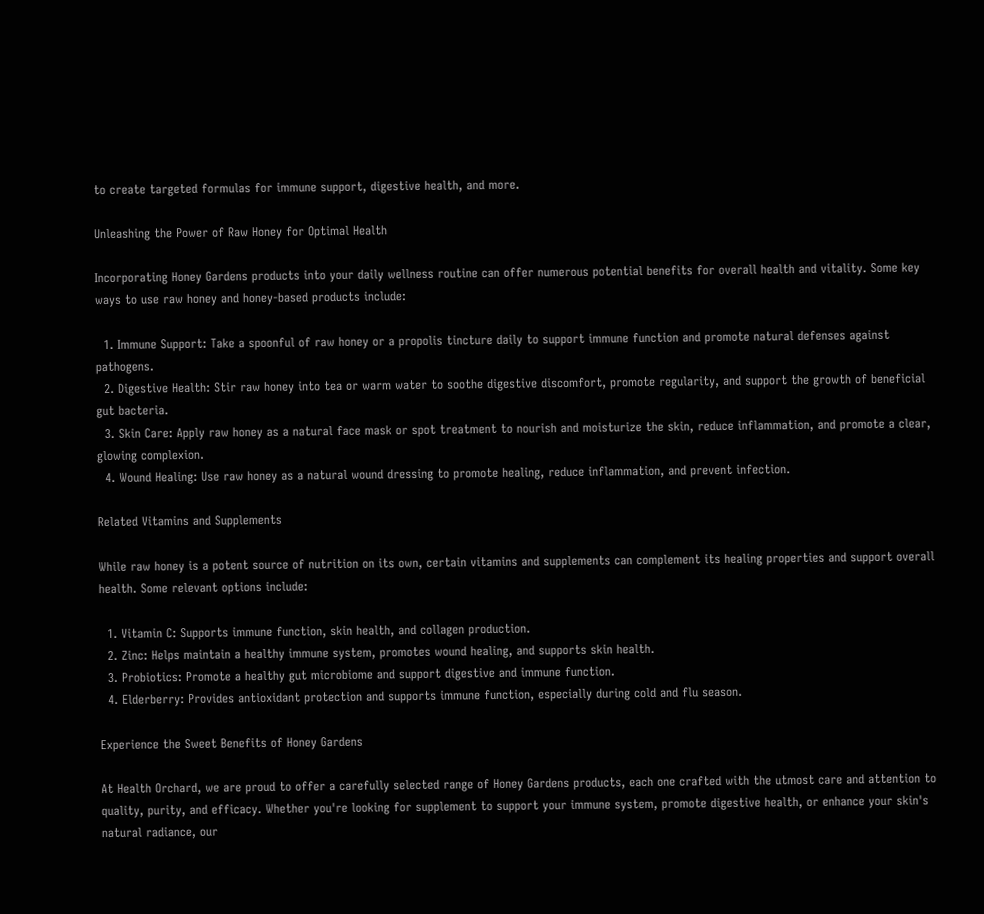to create targeted formulas for immune support, digestive health, and more.

Unleashing the Power of Raw Honey for Optimal Health

Incorporating Honey Gardens products into your daily wellness routine can offer numerous potential benefits for overall health and vitality. Some key ways to use raw honey and honey-based products include:

  1. Immune Support: Take a spoonful of raw honey or a propolis tincture daily to support immune function and promote natural defenses against pathogens.
  2. Digestive Health: Stir raw honey into tea or warm water to soothe digestive discomfort, promote regularity, and support the growth of beneficial gut bacteria.
  3. Skin Care: Apply raw honey as a natural face mask or spot treatment to nourish and moisturize the skin, reduce inflammation, and promote a clear, glowing complexion.
  4. Wound Healing: Use raw honey as a natural wound dressing to promote healing, reduce inflammation, and prevent infection.

Related Vitamins and Supplements

While raw honey is a potent source of nutrition on its own, certain vitamins and supplements can complement its healing properties and support overall health. Some relevant options include:

  1. Vitamin C: Supports immune function, skin health, and collagen production.
  2. Zinc: Helps maintain a healthy immune system, promotes wound healing, and supports skin health.
  3. Probiotics: Promote a healthy gut microbiome and support digestive and immune function.
  4. Elderberry: Provides antioxidant protection and supports immune function, especially during cold and flu season.

Experience the Sweet Benefits of Honey Gardens

At Health Orchard, we are proud to offer a carefully selected range of Honey Gardens products, each one crafted with the utmost care and attention to quality, purity, and efficacy. Whether you're looking for supplement to support your immune system, promote digestive health, or enhance your skin's natural radiance, our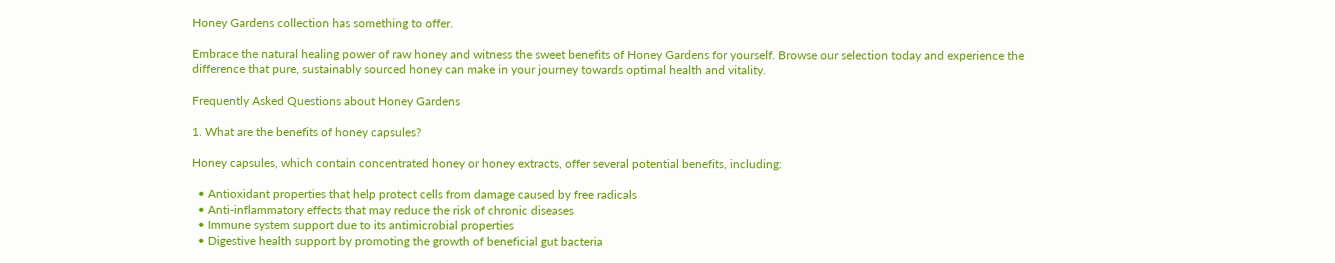Honey Gardens collection has something to offer.

Embrace the natural healing power of raw honey and witness the sweet benefits of Honey Gardens for yourself. Browse our selection today and experience the difference that pure, sustainably sourced honey can make in your journey towards optimal health and vitality.

Frequently Asked Questions about Honey Gardens

1. What are the benefits of honey capsules?

Honey capsules, which contain concentrated honey or honey extracts, offer several potential benefits, including:

  • Antioxidant properties that help protect cells from damage caused by free radicals
  • Anti-inflammatory effects that may reduce the risk of chronic diseases
  • Immune system support due to its antimicrobial properties
  • Digestive health support by promoting the growth of beneficial gut bacteria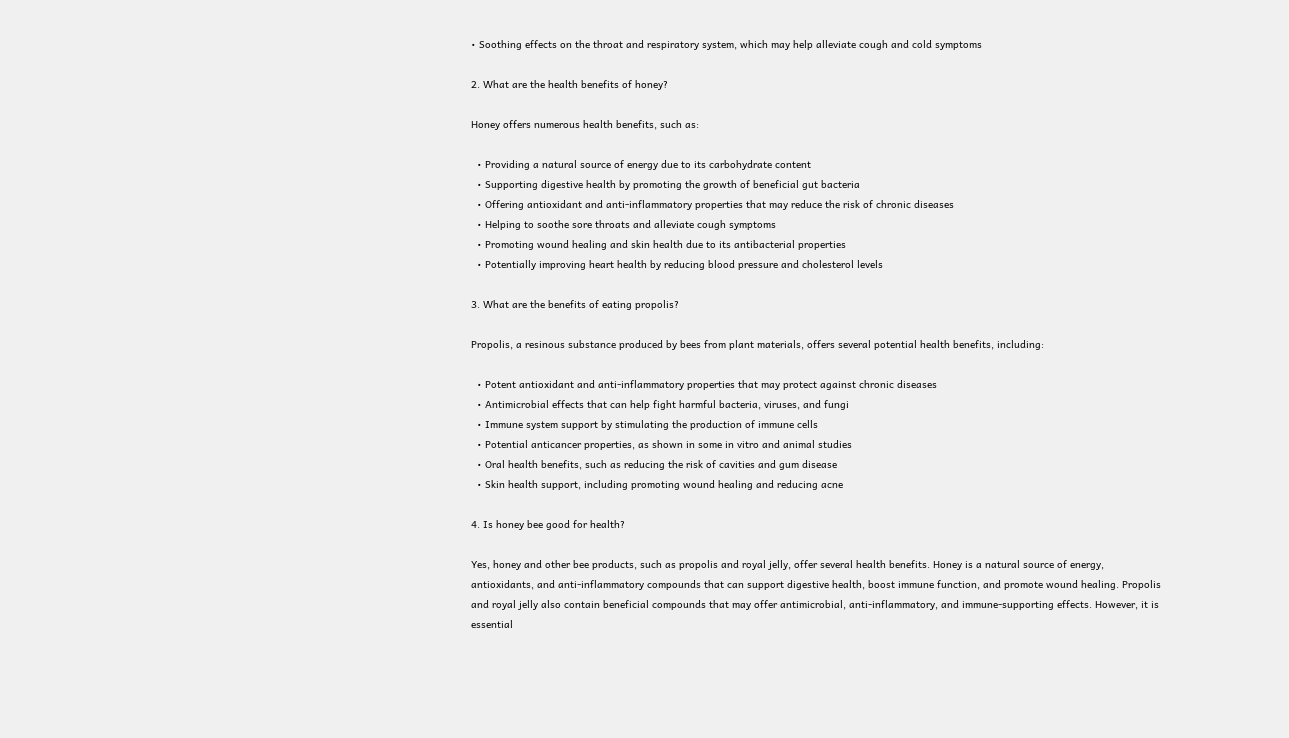• Soothing effects on the throat and respiratory system, which may help alleviate cough and cold symptoms

2. What are the health benefits of honey?

Honey offers numerous health benefits, such as:

  • Providing a natural source of energy due to its carbohydrate content
  • Supporting digestive health by promoting the growth of beneficial gut bacteria
  • Offering antioxidant and anti-inflammatory properties that may reduce the risk of chronic diseases
  • Helping to soothe sore throats and alleviate cough symptoms
  • Promoting wound healing and skin health due to its antibacterial properties
  • Potentially improving heart health by reducing blood pressure and cholesterol levels

3. What are the benefits of eating propolis?

Propolis, a resinous substance produced by bees from plant materials, offers several potential health benefits, including:

  • Potent antioxidant and anti-inflammatory properties that may protect against chronic diseases
  • Antimicrobial effects that can help fight harmful bacteria, viruses, and fungi
  • Immune system support by stimulating the production of immune cells
  • Potential anticancer properties, as shown in some in vitro and animal studies
  • Oral health benefits, such as reducing the risk of cavities and gum disease
  • Skin health support, including promoting wound healing and reducing acne

4. Is honey bee good for health?

Yes, honey and other bee products, such as propolis and royal jelly, offer several health benefits. Honey is a natural source of energy, antioxidants, and anti-inflammatory compounds that can support digestive health, boost immune function, and promote wound healing. Propolis and royal jelly also contain beneficial compounds that may offer antimicrobial, anti-inflammatory, and immune-supporting effects. However, it is essential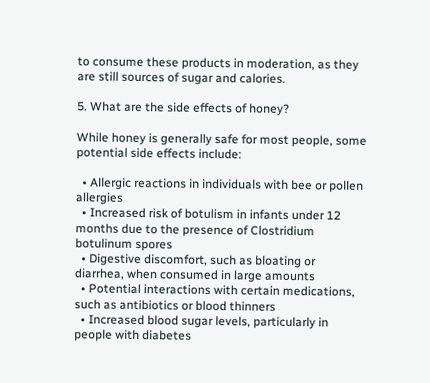to consume these products in moderation, as they are still sources of sugar and calories.

5. What are the side effects of honey?

While honey is generally safe for most people, some potential side effects include:

  • Allergic reactions in individuals with bee or pollen allergies
  • Increased risk of botulism in infants under 12 months due to the presence of Clostridium botulinum spores
  • Digestive discomfort, such as bloating or diarrhea, when consumed in large amounts
  • Potential interactions with certain medications, such as antibiotics or blood thinners
  • Increased blood sugar levels, particularly in people with diabetes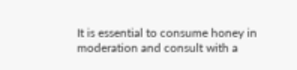It is essential to consume honey in moderation and consult with a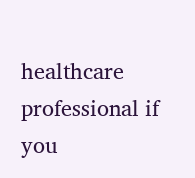healthcare professional if you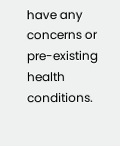have any concerns or pre-existing health conditions.